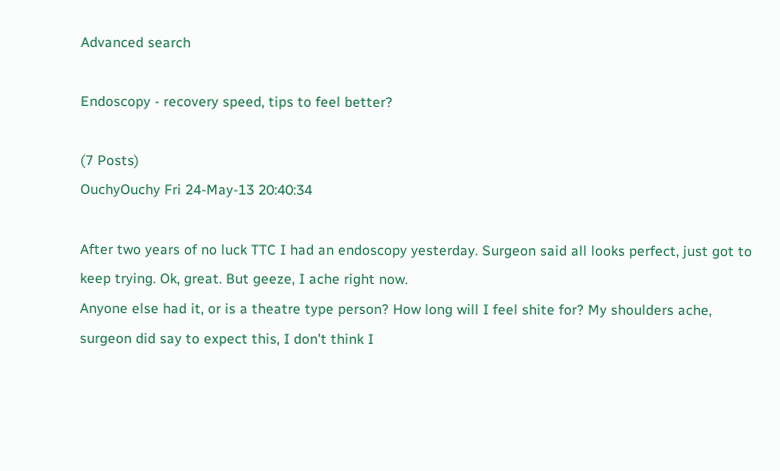Advanced search

Endoscopy - recovery speed, tips to feel better?

(7 Posts)
OuchyOuchy Fri 24-May-13 20:40:34

After two years of no luck TTC I had an endoscopy yesterday. Surgeon said all looks perfect, just got to keep trying. Ok, great. But geeze, I ache right now.
Anyone else had it, or is a theatre type person? How long will I feel shite for? My shoulders ache, surgeon did say to expect this, I don't think I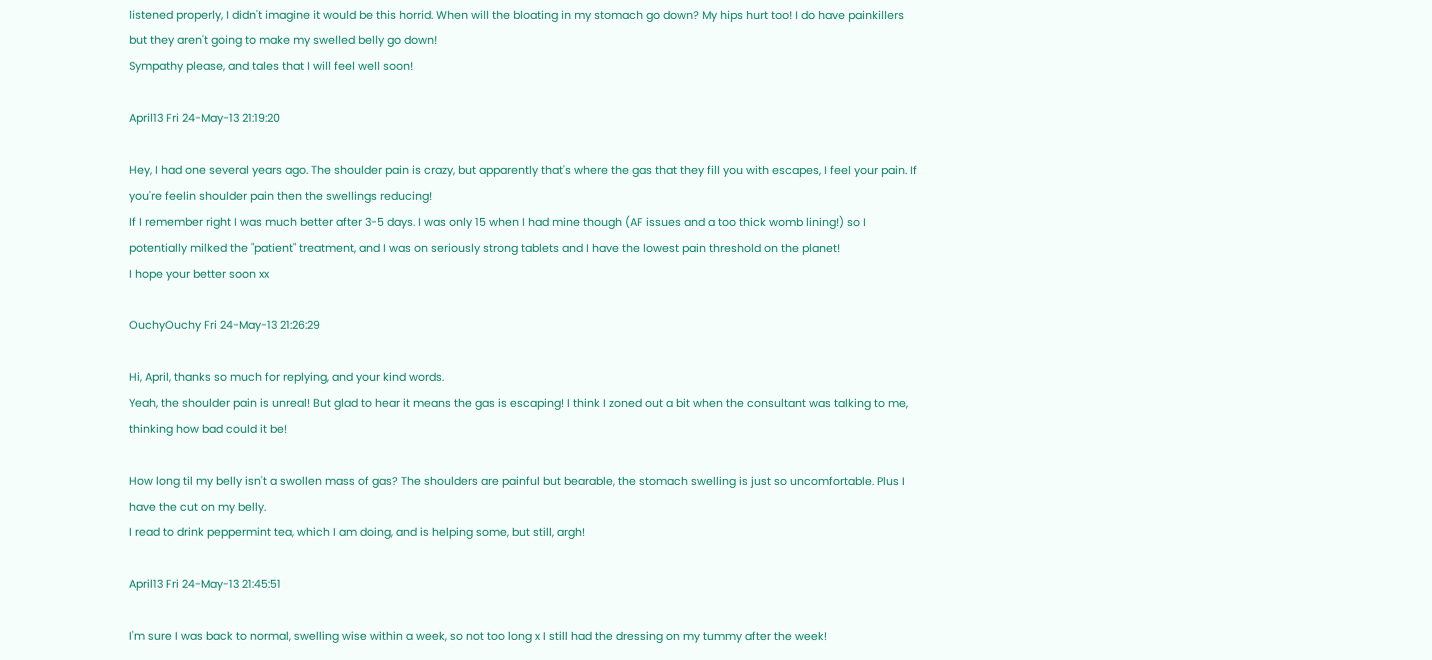listened properly, I didn't imagine it would be this horrid. When will the bloating in my stomach go down? My hips hurt too! I do have painkillers but they aren't going to make my swelled belly go down!
Sympathy please, and tales that I will feel well soon!

April13 Fri 24-May-13 21:19:20

Hey, I had one several years ago. The shoulder pain is crazy, but apparently that's where the gas that they fill you with escapes, I feel your pain. If you're feelin shoulder pain then the swellings reducing!
If I remember right I was much better after 3-5 days. I was only 15 when I had mine though (AF issues and a too thick womb lining!) so I potentially milked the "patient" treatment, and I was on seriously strong tablets and I have the lowest pain threshold on the planet!
I hope your better soon xx

OuchyOuchy Fri 24-May-13 21:26:29

Hi, April, thanks so much for replying, and your kind words.
Yeah, the shoulder pain is unreal! But glad to hear it means the gas is escaping! I think I zoned out a bit when the consultant was talking to me, thinking how bad could it be!

How long til my belly isn't a swollen mass of gas? The shoulders are painful but bearable, the stomach swelling is just so uncomfortable. Plus I have the cut on my belly.
I read to drink peppermint tea, which I am doing, and is helping some, but still, argh!

April13 Fri 24-May-13 21:45:51

I'm sure I was back to normal, swelling wise within a week, so not too long x I still had the dressing on my tummy after the week!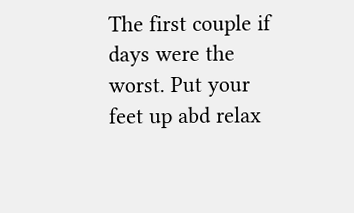The first couple if days were the worst. Put your feet up abd relax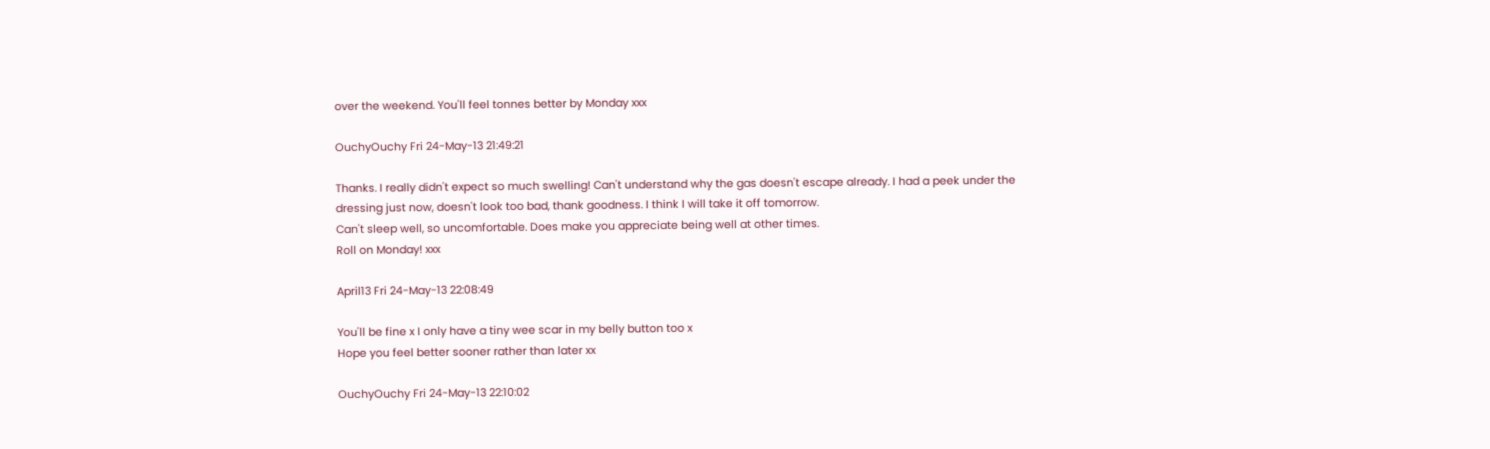over the weekend. You'll feel tonnes better by Monday xxx

OuchyOuchy Fri 24-May-13 21:49:21

Thanks. I really didn't expect so much swelling! Can't understand why the gas doesn't escape already. I had a peek under the dressing just now, doesn't look too bad, thank goodness. I think I will take it off tomorrow.
Can't sleep well, so uncomfortable. Does make you appreciate being well at other times.
Roll on Monday! xxx

April13 Fri 24-May-13 22:08:49

You'll be fine x I only have a tiny wee scar in my belly button too x
Hope you feel better sooner rather than later xx

OuchyOuchy Fri 24-May-13 22:10:02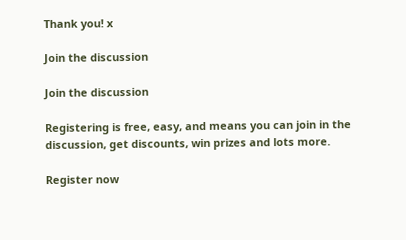Thank you! x

Join the discussion

Join the discussion

Registering is free, easy, and means you can join in the discussion, get discounts, win prizes and lots more.

Register now